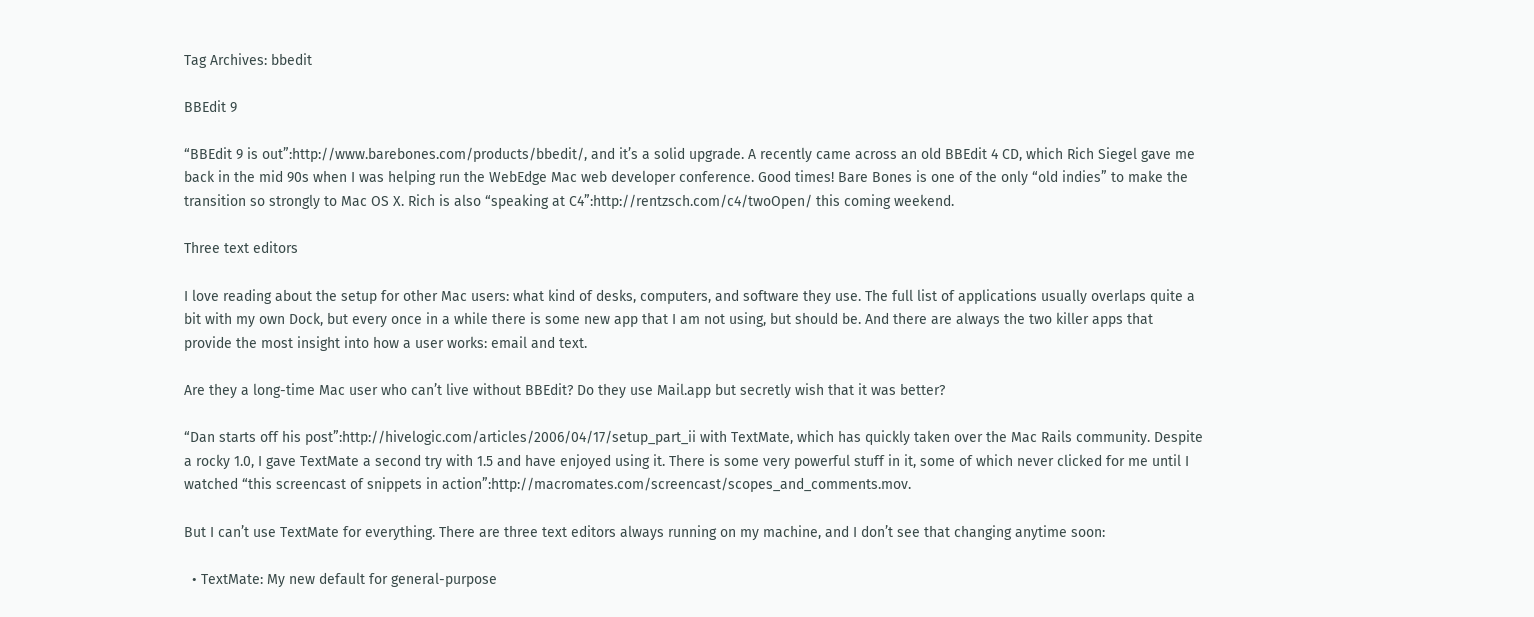Tag Archives: bbedit

BBEdit 9

“BBEdit 9 is out”:http://www.barebones.com/products/bbedit/, and it’s a solid upgrade. A recently came across an old BBEdit 4 CD, which Rich Siegel gave me back in the mid 90s when I was helping run the WebEdge Mac web developer conference. Good times! Bare Bones is one of the only “old indies” to make the transition so strongly to Mac OS X. Rich is also “speaking at C4”:http://rentzsch.com/c4/twoOpen/ this coming weekend.

Three text editors

I love reading about the setup for other Mac users: what kind of desks, computers, and software they use. The full list of applications usually overlaps quite a bit with my own Dock, but every once in a while there is some new app that I am not using, but should be. And there are always the two killer apps that provide the most insight into how a user works: email and text.

Are they a long-time Mac user who can’t live without BBEdit? Do they use Mail.app but secretly wish that it was better?

“Dan starts off his post”:http://hivelogic.com/articles/2006/04/17/setup_part_ii with TextMate, which has quickly taken over the Mac Rails community. Despite a rocky 1.0, I gave TextMate a second try with 1.5 and have enjoyed using it. There is some very powerful stuff in it, some of which never clicked for me until I watched “this screencast of snippets in action”:http://macromates.com/screencast/scopes_and_comments.mov.

But I can’t use TextMate for everything. There are three text editors always running on my machine, and I don’t see that changing anytime soon:

  • TextMate: My new default for general-purpose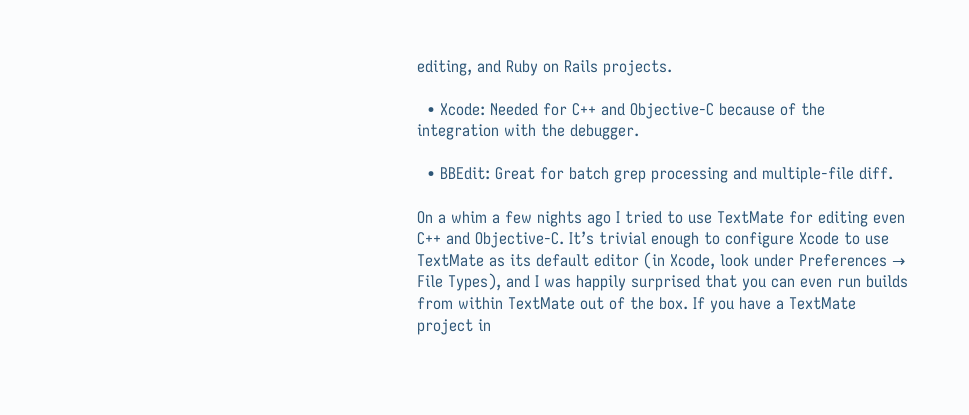editing, and Ruby on Rails projects.

  • Xcode: Needed for C++ and Objective-C because of the integration with the debugger.

  • BBEdit: Great for batch grep processing and multiple-file diff.

On a whim a few nights ago I tried to use TextMate for editing even C++ and Objective-C. It’s trivial enough to configure Xcode to use TextMate as its default editor (in Xcode, look under Preferences → File Types), and I was happily surprised that you can even run builds from within TextMate out of the box. If you have a TextMate project in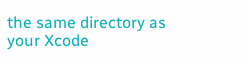the same directory as your Xcode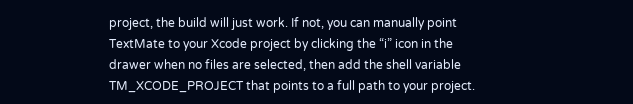project, the build will just work. If not, you can manually point TextMate to your Xcode project by clicking the “i” icon in the drawer when no files are selected, then add the shell variable TM_XCODE_PROJECT that points to a full path to your project.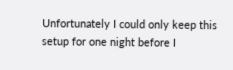Unfortunately I could only keep this setup for one night before I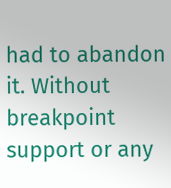had to abandon it. Without breakpoint support or any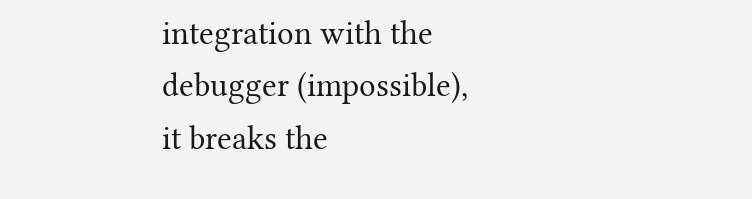integration with the debugger (impossible), it breaks the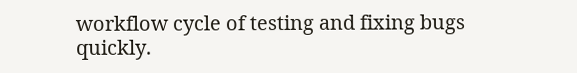workflow cycle of testing and fixing bugs quickly.